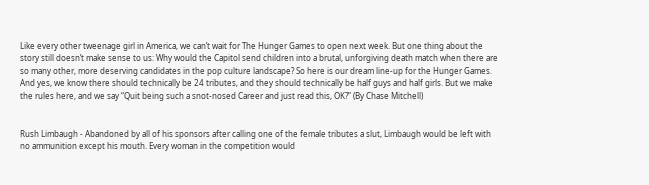Like every other tweenage girl in America, we can’t wait for The Hunger Games to open next week. But one thing about the story still doesn’t make sense to us: Why would the Capitol send children into a brutal, unforgiving death match when there are so many other, more deserving candidates in the pop culture landscape? So here is our dream line-up for the Hunger Games. And yes, we know there should technically be 24 tributes, and they should technically be half guys and half girls. But we make the rules here, and we say “Quit being such a snot-nosed Career and just read this, OK?” (By Chase Mitchell)


Rush Limbaugh - Abandoned by all of his sponsors after calling one of the female tributes a slut, Limbaugh would be left with no ammunition except his mouth. Every woman in the competition would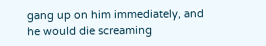gang up on him immediately, and he would die screaming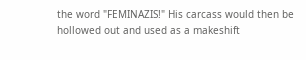the word "FEMINAZIS!" His carcass would then be hollowed out and used as a makeshift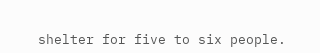shelter for five to six people.